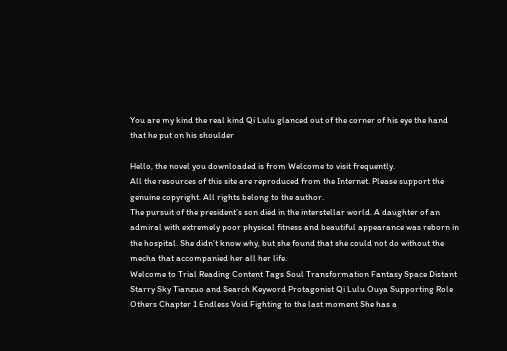You are my kind the real kind Qi Lulu glanced out of the corner of his eye the hand that he put on his shoulder

Hello, the novel you downloaded is from Welcome to visit frequently.
All the resources of this site are reproduced from the Internet. Please support the genuine copyright. All rights belong to the author.
The pursuit of the president’s son died in the interstellar world. A daughter of an admiral with extremely poor physical fitness and beautiful appearance was reborn in the hospital. She didn’t know why, but she found that she could not do without the mecha that accompanied her all her life.
Welcome to Trial Reading Content Tags Soul Transformation Fantasy Space Distant Starry Sky Tianzuo and Search Keyword Protagonist Qi Lulu Ouya Supporting Role Others Chapter 1 Endless Void Fighting to the last moment She has a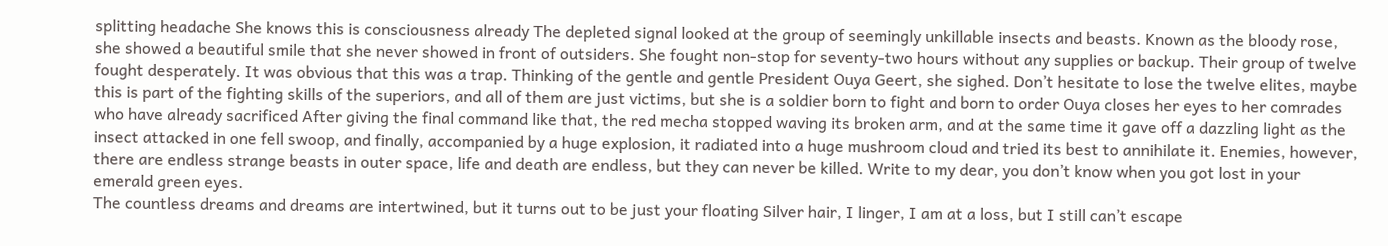splitting headache She knows this is consciousness already The depleted signal looked at the group of seemingly unkillable insects and beasts. Known as the bloody rose, she showed a beautiful smile that she never showed in front of outsiders. She fought non-stop for seventy-two hours without any supplies or backup. Their group of twelve fought desperately. It was obvious that this was a trap. Thinking of the gentle and gentle President Ouya Geert, she sighed. Don’t hesitate to lose the twelve elites, maybe this is part of the fighting skills of the superiors, and all of them are just victims, but she is a soldier born to fight and born to order Ouya closes her eyes to her comrades who have already sacrificed After giving the final command like that, the red mecha stopped waving its broken arm, and at the same time it gave off a dazzling light as the insect attacked in one fell swoop, and finally, accompanied by a huge explosion, it radiated into a huge mushroom cloud and tried its best to annihilate it. Enemies, however, there are endless strange beasts in outer space, life and death are endless, but they can never be killed. Write to my dear, you don’t know when you got lost in your emerald green eyes.
The countless dreams and dreams are intertwined, but it turns out to be just your floating Silver hair, I linger, I am at a loss, but I still can’t escape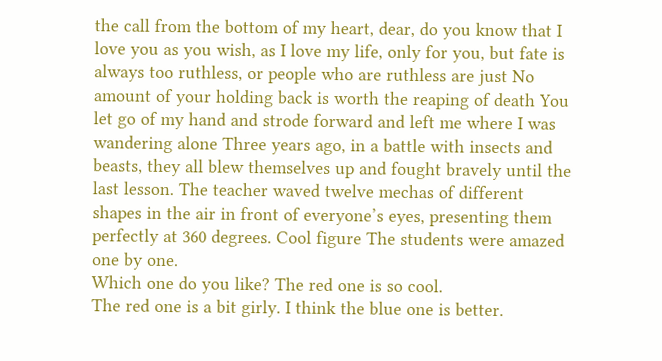the call from the bottom of my heart, dear, do you know that I love you as you wish, as I love my life, only for you, but fate is always too ruthless, or people who are ruthless are just No amount of your holding back is worth the reaping of death You let go of my hand and strode forward and left me where I was wandering alone Three years ago, in a battle with insects and beasts, they all blew themselves up and fought bravely until the last lesson. The teacher waved twelve mechas of different shapes in the air in front of everyone’s eyes, presenting them perfectly at 360 degrees. Cool figure The students were amazed one by one.
Which one do you like? The red one is so cool.
The red one is a bit girly. I think the blue one is better.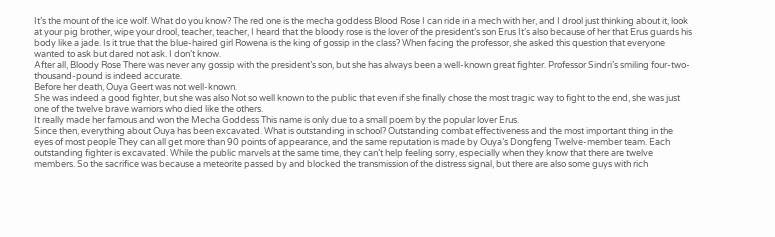It’s the mount of the ice wolf. What do you know? The red one is the mecha goddess Blood Rose I can ride in a mech with her, and I drool just thinking about it, look at your pig brother, wipe your drool, teacher, teacher, I heard that the bloody rose is the lover of the president’s son Erus It’s also because of her that Erus guards his body like a jade. Is it true that the blue-haired girl Rowena is the king of gossip in the class? When facing the professor, she asked this question that everyone wanted to ask but dared not ask. I don’t know.
After all, Bloody Rose There was never any gossip with the president’s son, but she has always been a well-known great fighter. Professor Sindri’s smiling four-two-thousand-pound is indeed accurate.
Before her death, Ouya Geert was not well-known.
She was indeed a good fighter, but she was also Not so well known to the public that even if she finally chose the most tragic way to fight to the end, she was just one of the twelve brave warriors who died like the others.
It really made her famous and won the Mecha Goddess This name is only due to a small poem by the popular lover Erus.
Since then, everything about Ouya has been excavated. What is outstanding in school? Outstanding combat effectiveness and the most important thing in the eyes of most people They can all get more than 90 points of appearance, and the same reputation is made by Ouya’s Dongfeng Twelve-member team. Each outstanding fighter is excavated. While the public marvels at the same time, they can’t help feeling sorry, especially when they know that there are twelve members. So the sacrifice was because a meteorite passed by and blocked the transmission of the distress signal, but there are also some guys with rich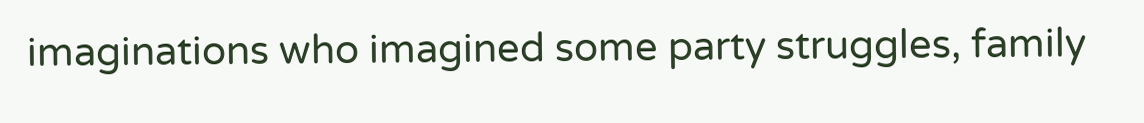imaginations who imagined some party struggles, family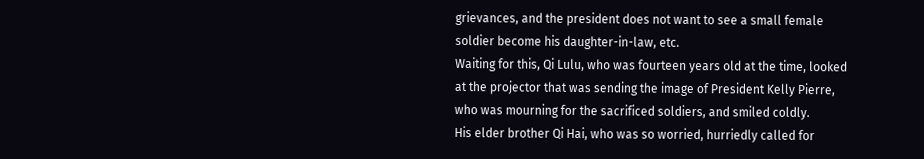grievances, and the president does not want to see a small female soldier become his daughter-in-law, etc.
Waiting for this, Qi Lulu, who was fourteen years old at the time, looked at the projector that was sending the image of President Kelly Pierre, who was mourning for the sacrificed soldiers, and smiled coldly.
His elder brother Qi Hai, who was so worried, hurriedly called for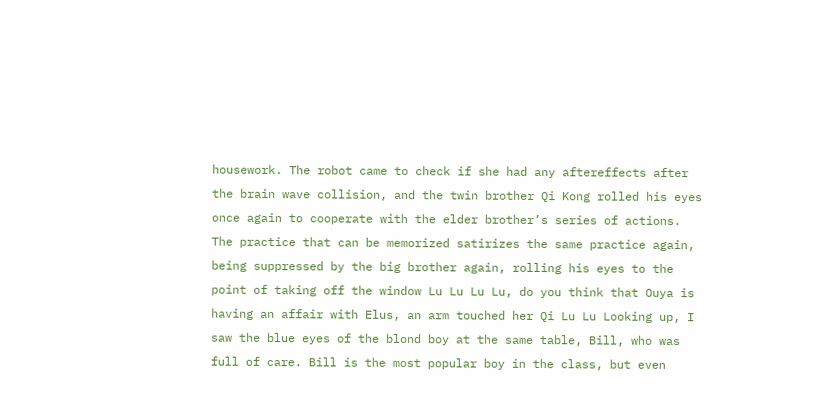housework. The robot came to check if she had any aftereffects after the brain wave collision, and the twin brother Qi Kong rolled his eyes once again to cooperate with the elder brother’s series of actions. The practice that can be memorized satirizes the same practice again, being suppressed by the big brother again, rolling his eyes to the point of taking off the window Lu Lu Lu Lu, do you think that Ouya is having an affair with Elus, an arm touched her Qi Lu Lu Looking up, I saw the blue eyes of the blond boy at the same table, Bill, who was full of care. Bill is the most popular boy in the class, but even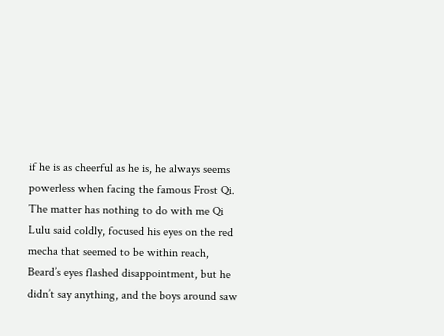if he is as cheerful as he is, he always seems powerless when facing the famous Frost Qi. The matter has nothing to do with me Qi Lulu said coldly, focused his eyes on the red mecha that seemed to be within reach, Beard’s eyes flashed disappointment, but he didn’t say anything, and the boys around saw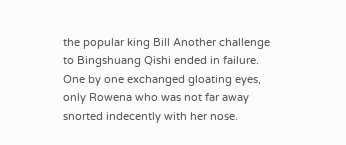the popular king Bill Another challenge to Bingshuang Qishi ended in failure.
One by one exchanged gloating eyes, only Rowena who was not far away snorted indecently with her nose.